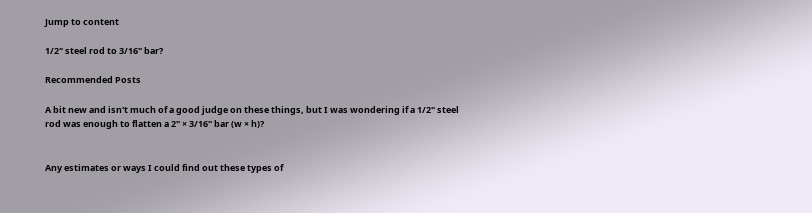Jump to content

1/2" steel rod to 3/16" bar?

Recommended Posts

A bit new and isn't much of a good judge on these things, but I was wondering if a 1/2" steel rod was enough to flatten a 2" × 3/16" bar (w × h)?


Any estimates or ways I could find out these types of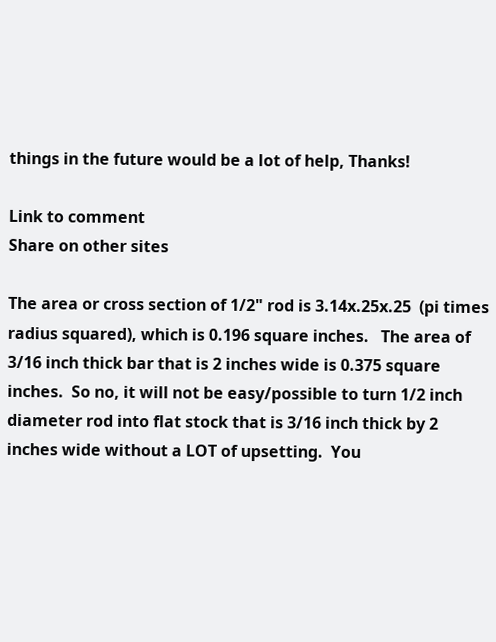things in the future would be a lot of help, Thanks!

Link to comment
Share on other sites

The area or cross section of 1/2" rod is 3.14x.25x.25  (pi times radius squared), which is 0.196 square inches.   The area of 3/16 inch thick bar that is 2 inches wide is 0.375 square inches.  So no, it will not be easy/possible to turn 1/2 inch diameter rod into flat stock that is 3/16 inch thick by 2 inches wide without a LOT of upsetting.  You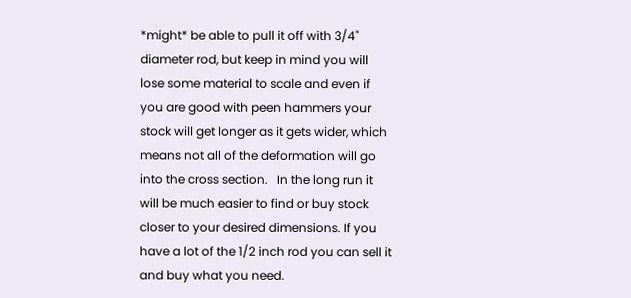*might* be able to pull it off with 3/4" diameter rod, but keep in mind you will lose some material to scale and even if you are good with peen hammers your stock will get longer as it gets wider, which means not all of the deformation will go into the cross section.   In the long run it will be much easier to find or buy stock closer to your desired dimensions. If you have a lot of the 1/2 inch rod you can sell it and buy what you need.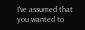I've assumed that you wanted to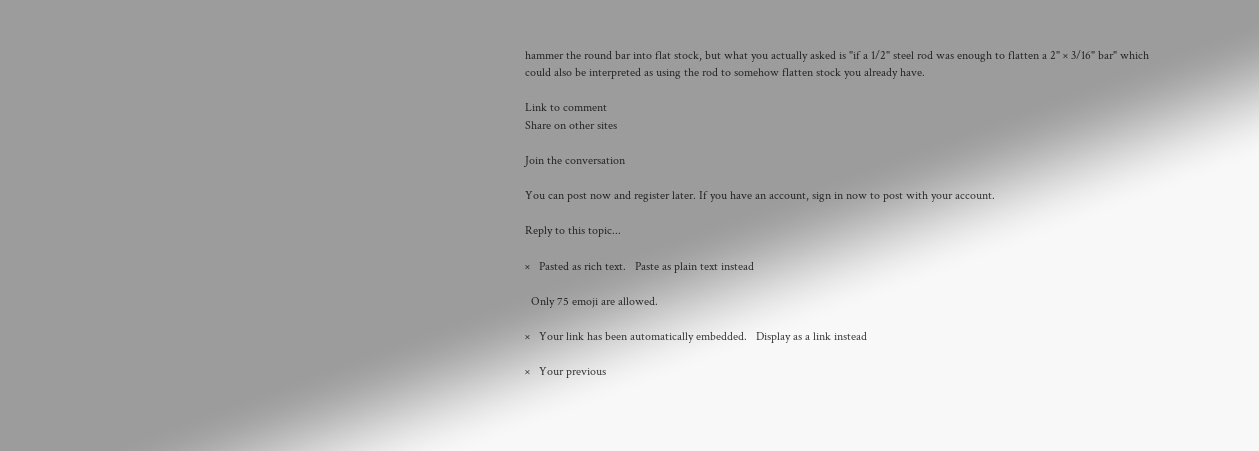hammer the round bar into flat stock, but what you actually asked is "if a 1/2" steel rod was enough to flatten a 2" × 3/16" bar" which could also be interpreted as using the rod to somehow flatten stock you already have.

Link to comment
Share on other sites

Join the conversation

You can post now and register later. If you have an account, sign in now to post with your account.

Reply to this topic...

×   Pasted as rich text.   Paste as plain text instead

  Only 75 emoji are allowed.

×   Your link has been automatically embedded.   Display as a link instead

×   Your previous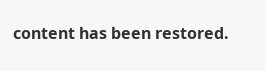content has been restored.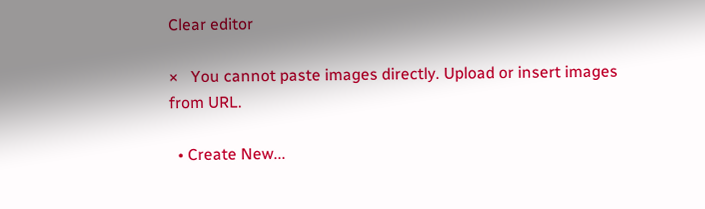Clear editor

×   You cannot paste images directly. Upload or insert images from URL.

  • Create New...